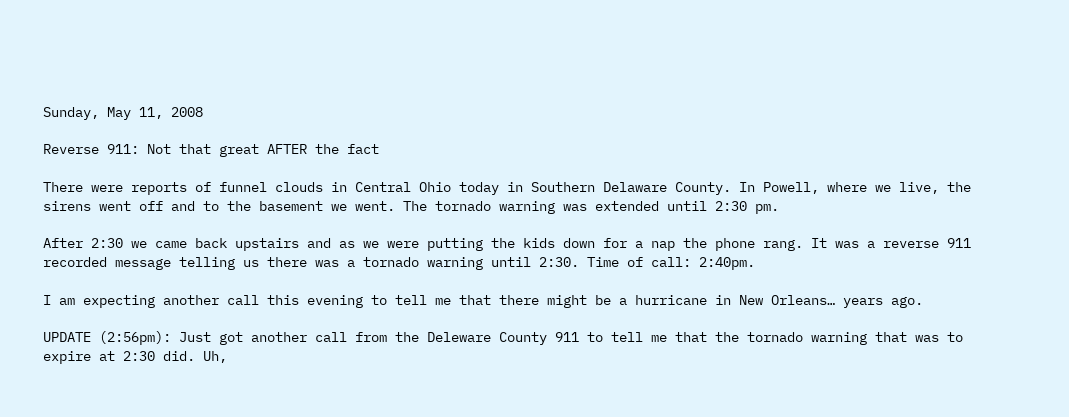Sunday, May 11, 2008

Reverse 911: Not that great AFTER the fact

There were reports of funnel clouds in Central Ohio today in Southern Delaware County. In Powell, where we live, the sirens went off and to the basement we went. The tornado warning was extended until 2:30 pm.

After 2:30 we came back upstairs and as we were putting the kids down for a nap the phone rang. It was a reverse 911 recorded message telling us there was a tornado warning until 2:30. Time of call: 2:40pm.

I am expecting another call this evening to tell me that there might be a hurricane in New Orleans… years ago.

UPDATE (2:56pm): Just got another call from the Deleware County 911 to tell me that the tornado warning that was to expire at 2:30 did. Uh,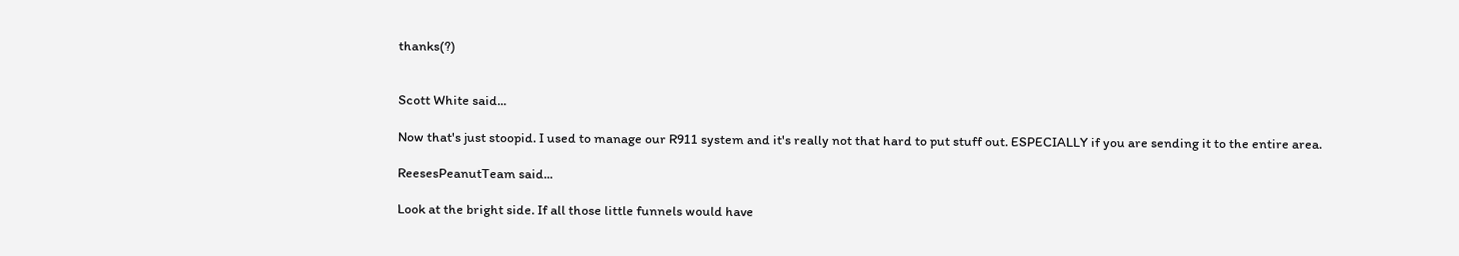thanks(?)


Scott White said...

Now that's just stoopid. I used to manage our R911 system and it's really not that hard to put stuff out. ESPECIALLY if you are sending it to the entire area.

ReesesPeanutTeam said...

Look at the bright side. If all those little funnels would have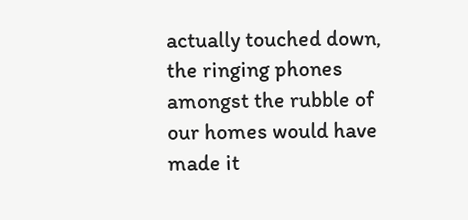actually touched down, the ringing phones amongst the rubble of our homes would have made it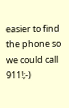easier to find the phone so we could call 911!;-)